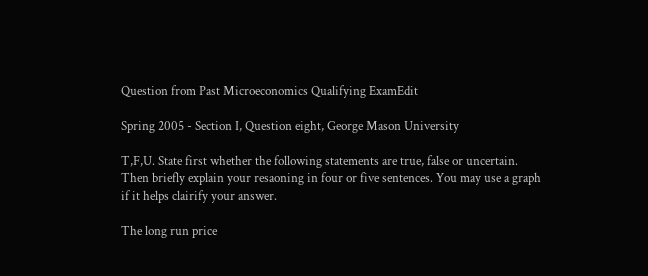Question from Past Microeconomics Qualifying ExamEdit

Spring 2005 - Section I, Question eight, George Mason University

T,F,U. State first whether the following statements are true, false or uncertain. Then briefly explain your resaoning in four or five sentences. You may use a graph if it helps clairify your answer.

The long run price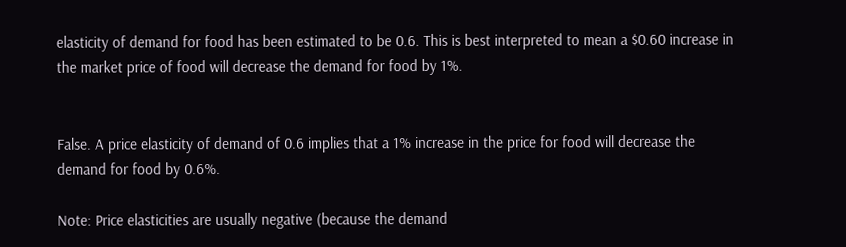elasticity of demand for food has been estimated to be 0.6. This is best interpreted to mean a $0.60 increase in the market price of food will decrease the demand for food by 1%.


False. A price elasticity of demand of 0.6 implies that a 1% increase in the price for food will decrease the demand for food by 0.6%.

Note: Price elasticities are usually negative (because the demand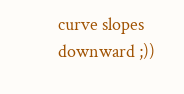curve slopes downward ;))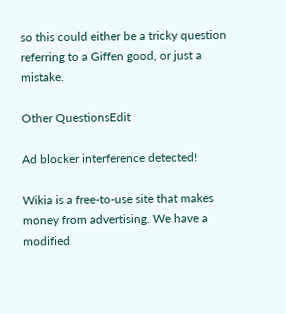so this could either be a tricky question referring to a Giffen good, or just a mistake.

Other QuestionsEdit

Ad blocker interference detected!

Wikia is a free-to-use site that makes money from advertising. We have a modified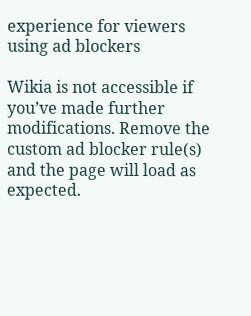experience for viewers using ad blockers

Wikia is not accessible if you’ve made further modifications. Remove the custom ad blocker rule(s) and the page will load as expected.